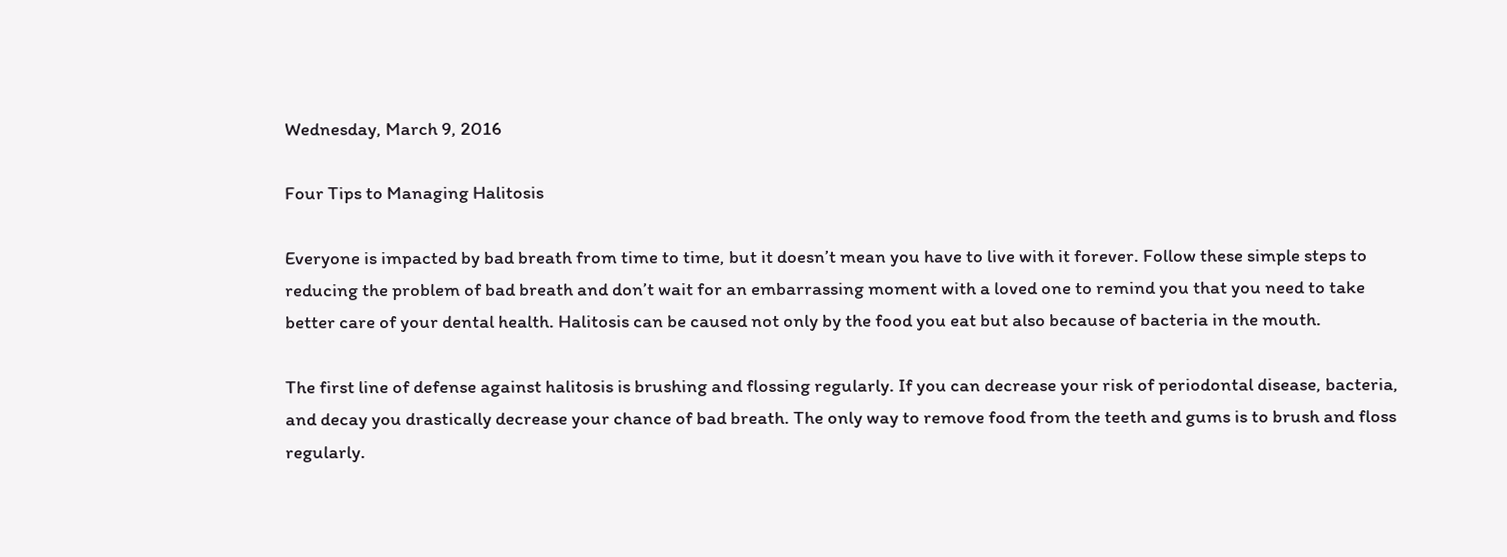Wednesday, March 9, 2016

Four Tips to Managing Halitosis

Everyone is impacted by bad breath from time to time, but it doesn’t mean you have to live with it forever. Follow these simple steps to reducing the problem of bad breath and don’t wait for an embarrassing moment with a loved one to remind you that you need to take better care of your dental health. Halitosis can be caused not only by the food you eat but also because of bacteria in the mouth.

The first line of defense against halitosis is brushing and flossing regularly. If you can decrease your risk of periodontal disease, bacteria, and decay you drastically decrease your chance of bad breath. The only way to remove food from the teeth and gums is to brush and floss regularly.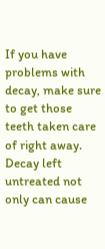If you have problems with decay, make sure to get those teeth taken care of right away. Decay left untreated not only can cause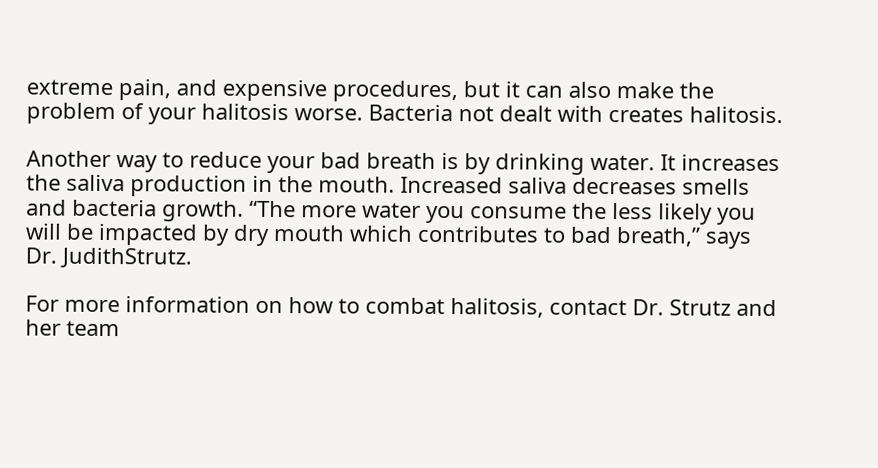extreme pain, and expensive procedures, but it can also make the problem of your halitosis worse. Bacteria not dealt with creates halitosis.

Another way to reduce your bad breath is by drinking water. It increases the saliva production in the mouth. Increased saliva decreases smells and bacteria growth. “The more water you consume the less likely you will be impacted by dry mouth which contributes to bad breath,” says Dr. JudithStrutz.

For more information on how to combat halitosis, contact Dr. Strutz and her team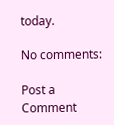today.

No comments:

Post a Comment